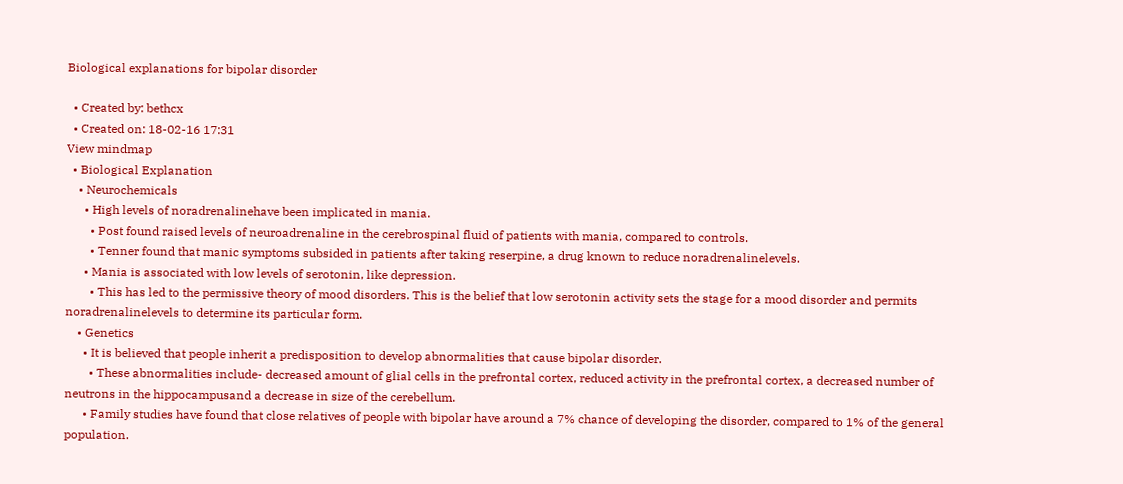Biological explanations for bipolar disorder

  • Created by: bethcx
  • Created on: 18-02-16 17:31
View mindmap
  • Biological Explanation
    • Neurochemicals
      • High levels of noradrenalinehave been implicated in mania.
        • Post found raised levels of neuroadrenaline in the cerebrospinal fluid of patients with mania, compared to controls.
        • Tenner found that manic symptoms subsided in patients after taking reserpine, a drug known to reduce noradrenalinelevels.
      • Mania is associated with low levels of serotonin, like depression.
        • This has led to the permissive theory of mood disorders. This is the belief that low serotonin activity sets the stage for a mood disorder and permits noradrenalinelevels to determine its particular form.
    • Genetics
      • It is believed that people inherit a predisposition to develop abnormalities that cause bipolar disorder.
        • These abnormalities include- decreased amount of glial cells in the prefrontal cortex, reduced activity in the prefrontal cortex, a decreased number of neutrons in the hippocampusand a decrease in size of the cerebellum.
      • Family studies have found that close relatives of people with bipolar have around a 7% chance of developing the disorder, compared to 1% of the general population.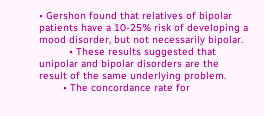• Gershon found that relatives of bipolar patients have a 10-25% risk of developing a mood disorder, but not necessarily bipolar.
          • These results suggested that unipolar and bipolar disorders are the result of the same underlying problem.
        • The concordance rate for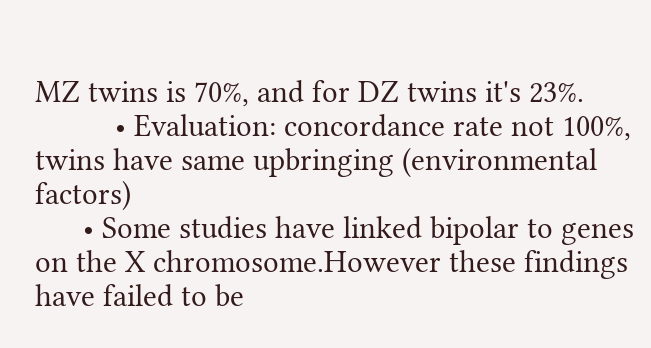MZ twins is 70%, and for DZ twins it's 23%.
          • Evaluation: concordance rate not 100%, twins have same upbringing (environmental factors)
      • Some studies have linked bipolar to genes on the X chromosome.However these findings have failed to be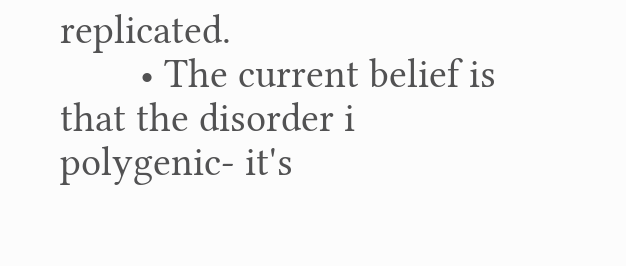replicated.
        • The current belief is that the disorder i polygenic- it's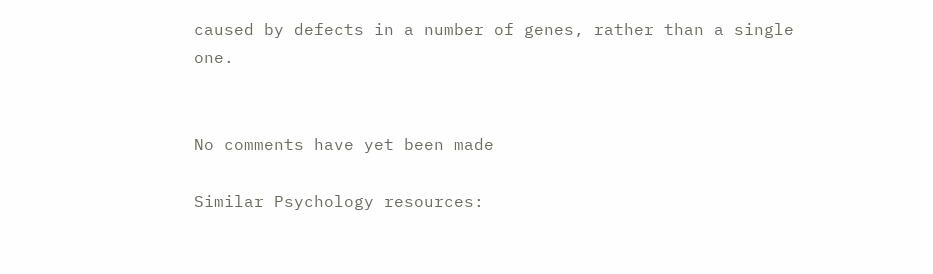caused by defects in a number of genes, rather than a single one.


No comments have yet been made

Similar Psychology resources: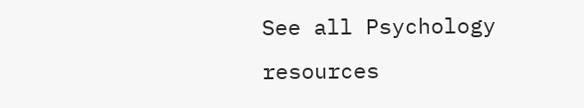See all Psychology resources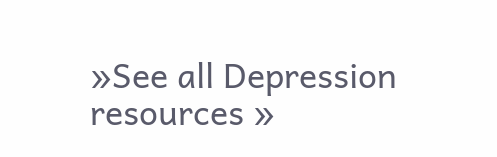»See all Depression resources »